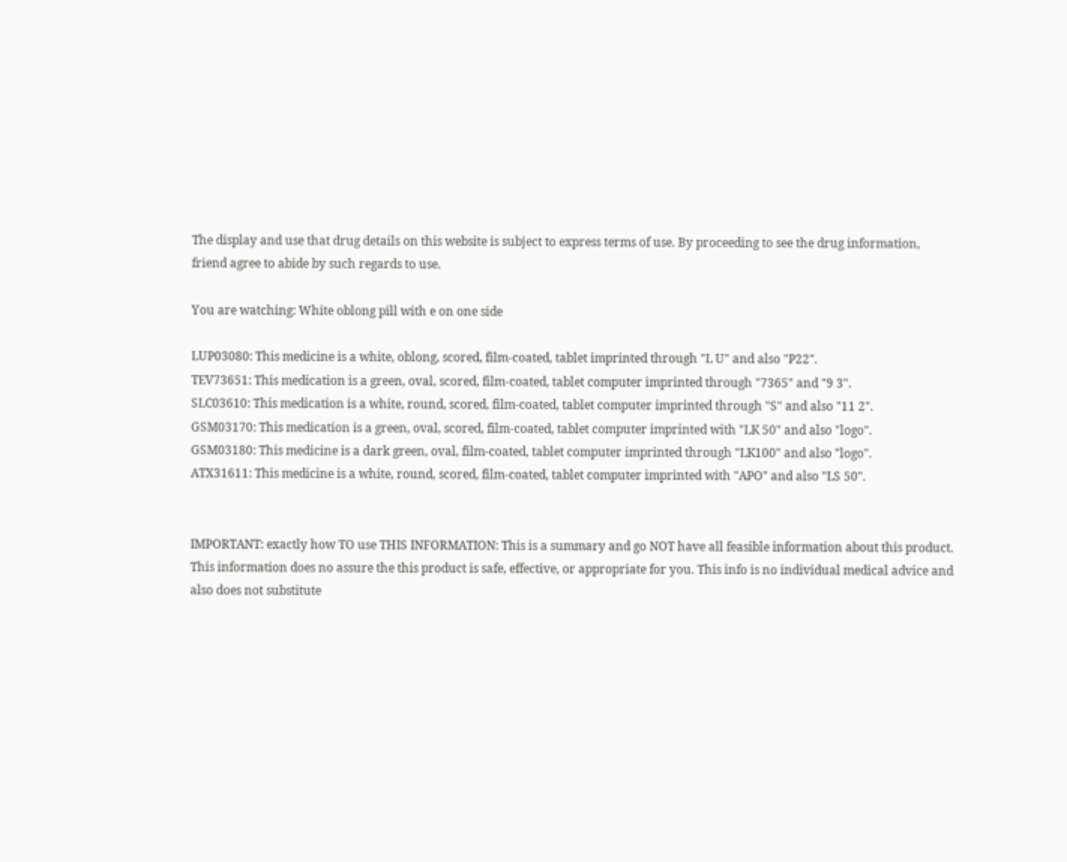The display and use that drug details on this website is subject to express terms of use. By proceeding to see the drug information, friend agree to abide by such regards to use.

You are watching: White oblong pill with e on one side

LUP03080: This medicine is a white, oblong, scored, film-coated, tablet imprinted through "L U" and also "P22".
TEV73651: This medication is a green, oval, scored, film-coated, tablet computer imprinted through "7365" and "9 3".
SLC03610: This medication is a white, round, scored, film-coated, tablet computer imprinted through "S" and also "11 2".
GSM03170: This medication is a green, oval, scored, film-coated, tablet computer imprinted with "LK 50" and also "logo".
GSM03180: This medicine is a dark green, oval, film-coated, tablet computer imprinted through "LK100" and also "logo".
ATX31611: This medicine is a white, round, scored, film-coated, tablet computer imprinted with "APO" and also "LS 50".


IMPORTANT: exactly how TO use THIS INFORMATION: This is a summary and go NOT have all feasible information about this product. This information does no assure the this product is safe, effective, or appropriate for you. This info is no individual medical advice and also does not substitute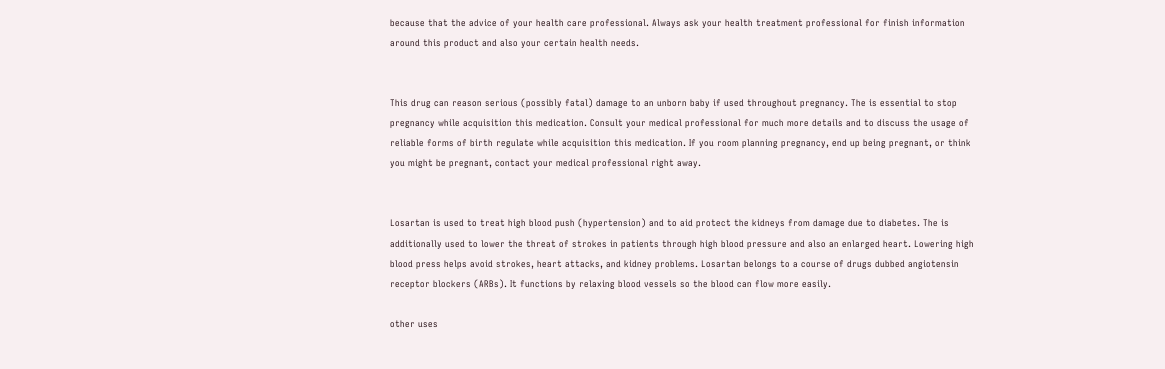because that the advice of your health care professional. Always ask your health treatment professional for finish information around this product and also your certain health needs.


This drug can reason serious (possibly fatal) damage to an unborn baby if used throughout pregnancy. The is essential to stop pregnancy while acquisition this medication. Consult your medical professional for much more details and to discuss the usage of reliable forms of birth regulate while acquisition this medication. If you room planning pregnancy, end up being pregnant, or think you might be pregnant, contact your medical professional right away.


Losartan is used to treat high blood push (hypertension) and to aid protect the kidneys from damage due to diabetes. The is additionally used to lower the threat of strokes in patients through high blood pressure and also an enlarged heart. Lowering high blood press helps avoid strokes, heart attacks, and kidney problems. Losartan belongs to a course of drugs dubbed angiotensin receptor blockers (ARBs). It functions by relaxing blood vessels so the blood can flow more easily.

other uses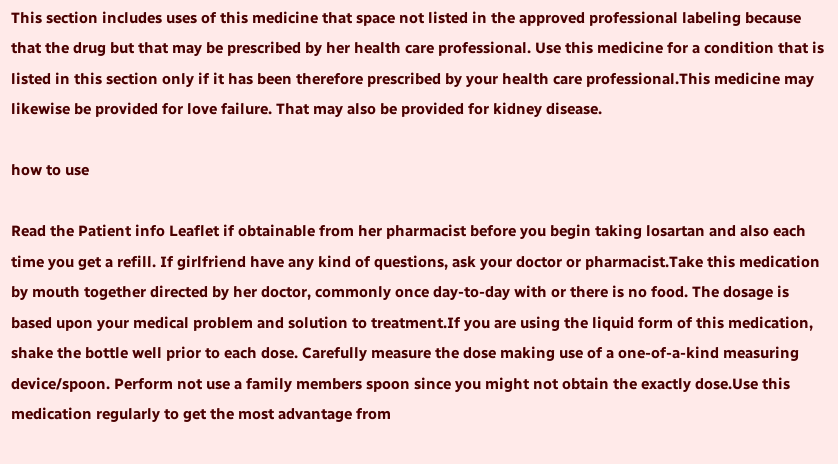This section includes uses of this medicine that space not listed in the approved professional labeling because that the drug but that may be prescribed by her health care professional. Use this medicine for a condition that is listed in this section only if it has been therefore prescribed by your health care professional.This medicine may likewise be provided for love failure. That may also be provided for kidney disease.

how to use

Read the Patient info Leaflet if obtainable from her pharmacist before you begin taking losartan and also each time you get a refill. If girlfriend have any kind of questions, ask your doctor or pharmacist.Take this medication by mouth together directed by her doctor, commonly once day-to-day with or there is no food. The dosage is based upon your medical problem and solution to treatment.If you are using the liquid form of this medication, shake the bottle well prior to each dose. Carefully measure the dose making use of a one-of-a-kind measuring device/spoon. Perform not use a family members spoon since you might not obtain the exactly dose.Use this medication regularly to get the most advantage from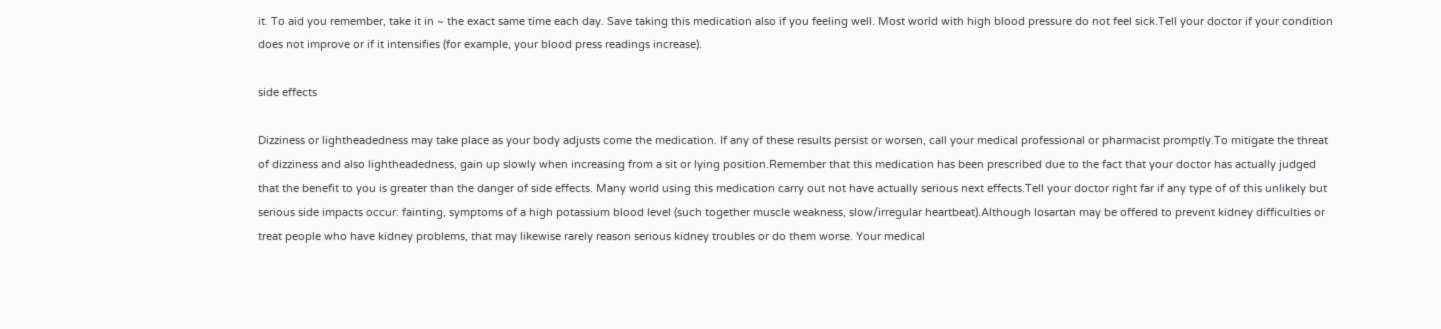it. To aid you remember, take it in ~ the exact same time each day. Save taking this medication also if you feeling well. Most world with high blood pressure do not feel sick.Tell your doctor if your condition does not improve or if it intensifies (for example, your blood press readings increase).

side effects

Dizziness or lightheadedness may take place as your body adjusts come the medication. If any of these results persist or worsen, call your medical professional or pharmacist promptly.To mitigate the threat of dizziness and also lightheadedness, gain up slowly when increasing from a sit or lying position.Remember that this medication has been prescribed due to the fact that your doctor has actually judged that the benefit to you is greater than the danger of side effects. Many world using this medication carry out not have actually serious next effects.Tell your doctor right far if any type of of this unlikely but serious side impacts occur: fainting, symptoms of a high potassium blood level (such together muscle weakness, slow/irregular heartbeat).Although losartan may be offered to prevent kidney difficulties or treat people who have kidney problems, that may likewise rarely reason serious kidney troubles or do them worse. Your medical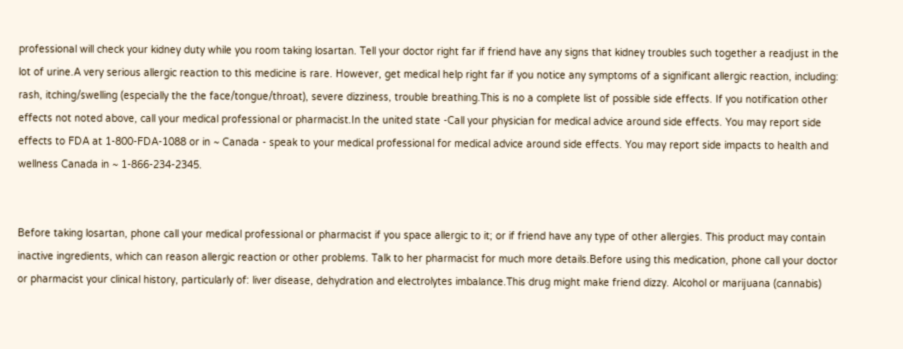professional will check your kidney duty while you room taking losartan. Tell your doctor right far if friend have any signs that kidney troubles such together a readjust in the lot of urine.A very serious allergic reaction to this medicine is rare. However, get medical help right far if you notice any symptoms of a significant allergic reaction, including: rash, itching/swelling (especially the the face/tongue/throat), severe dizziness, trouble breathing.This is no a complete list of possible side effects. If you notification other effects not noted above, call your medical professional or pharmacist.In the united state -Call your physician for medical advice around side effects. You may report side effects to FDA at 1-800-FDA-1088 or in ~ Canada - speak to your medical professional for medical advice around side effects. You may report side impacts to health and wellness Canada in ~ 1-866-234-2345.


Before taking losartan, phone call your medical professional or pharmacist if you space allergic to it; or if friend have any type of other allergies. This product may contain inactive ingredients, which can reason allergic reaction or other problems. Talk to her pharmacist for much more details.Before using this medication, phone call your doctor or pharmacist your clinical history, particularly of: liver disease, dehydration and electrolytes imbalance.This drug might make friend dizzy. Alcohol or marijuana (cannabis)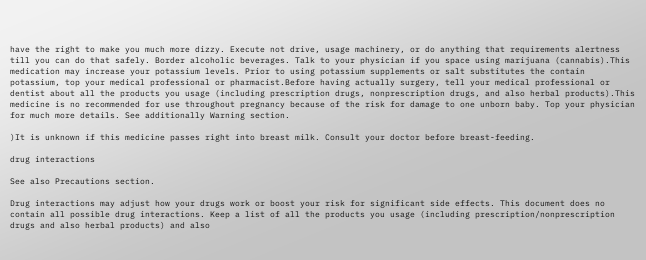have the right to make you much more dizzy. Execute not drive, usage machinery, or do anything that requirements alertness till you can do that safely. Border alcoholic beverages. Talk to your physician if you space using marijuana (cannabis).This medication may increase your potassium levels. Prior to using potassium supplements or salt substitutes the contain potassium, top your medical professional or pharmacist.Before having actually surgery, tell your medical professional or dentist about all the products you usage (including prescription drugs, nonprescription drugs, and also herbal products).This medicine is no recommended for use throughout pregnancy because of the risk for damage to one unborn baby. Top your physician for much more details. See additionally Warning section.

)It is unknown if this medicine passes right into breast milk. Consult your doctor before breast-feeding.

drug interactions

See also Precautions section.

Drug interactions may adjust how your drugs work or boost your risk for significant side effects. This document does no contain all possible drug interactions. Keep a list of all the products you usage (including prescription/nonprescription drugs and also herbal products) and also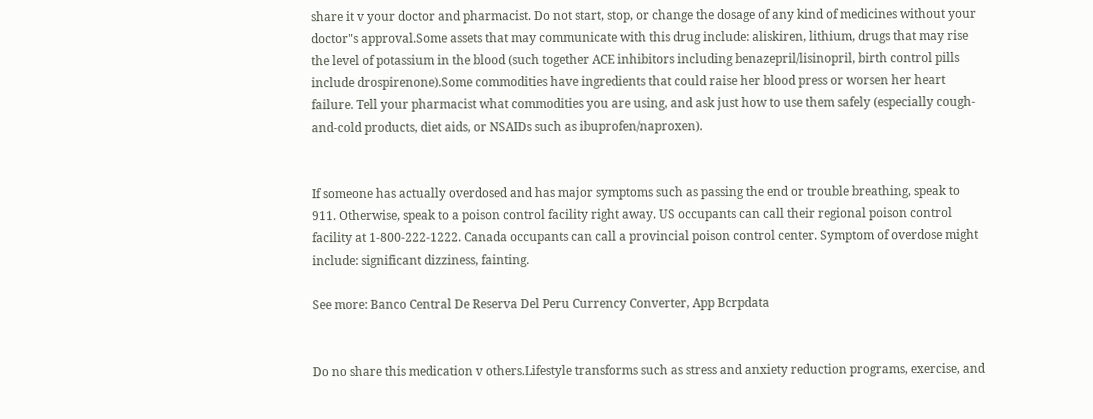share it v your doctor and pharmacist. Do not start, stop, or change the dosage of any kind of medicines without your doctor"s approval.Some assets that may communicate with this drug include: aliskiren, lithium, drugs that may rise the level of potassium in the blood (such together ACE inhibitors including benazepril/lisinopril, birth control pills include drospirenone).Some commodities have ingredients that could raise her blood press or worsen her heart failure. Tell your pharmacist what commodities you are using, and ask just how to use them safely (especially cough-and-cold products, diet aids, or NSAIDs such as ibuprofen/naproxen).


If someone has actually overdosed and has major symptoms such as passing the end or trouble breathing, speak to 911. Otherwise, speak to a poison control facility right away. US occupants can call their regional poison control facility at 1-800-222-1222. Canada occupants can call a provincial poison control center. Symptom of overdose might include: significant dizziness, fainting.

See more: Banco Central De Reserva Del Peru Currency Converter, App Bcrpdata


Do no share this medication v others.Lifestyle transforms such as stress and anxiety reduction programs, exercise, and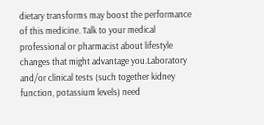dietary transforms may boost the performance of this medicine. Talk to your medical professional or pharmacist about lifestyle changes that might advantage you.Laboratory and/or clinical tests (such together kidney function, potassium levels) need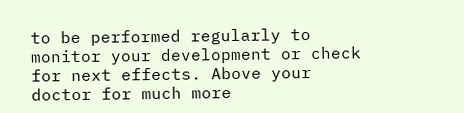to be performed regularly to monitor your development or check for next effects. Above your doctor for much more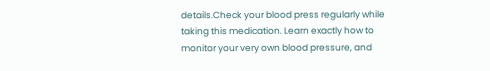details.Check your blood press regularly while taking this medication. Learn exactly how to monitor your very own blood pressure, and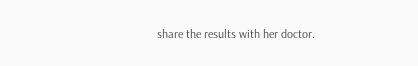share the results with her doctor.